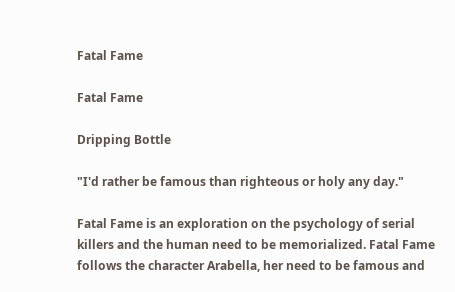Fatal Fame

Fatal Fame

Dripping Bottle

"I'd rather be famous than righteous or holy any day."

Fatal Fame is an exploration on the psychology of serial killers and the human need to be memorialized. Fatal Fame follows the character Arabella, her need to be famous and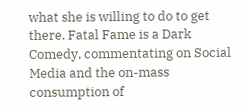what she is willing to do to get there. Fatal Fame is a Dark Comedy, commentating on Social Media and the on-mass consumption of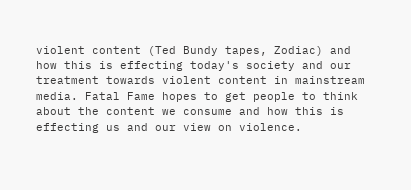violent content (Ted Bundy tapes, Zodiac) and how this is effecting today's society and our treatment towards violent content in mainstream media. Fatal Fame hopes to get people to think about the content we consume and how this is effecting us and our view on violence.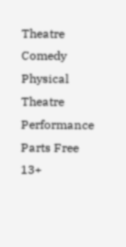Theatre Comedy Physical Theatre Performance Parts Free 13+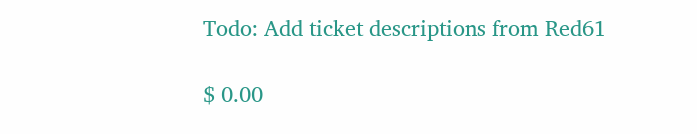Todo: Add ticket descriptions from Red61

$ 0.00